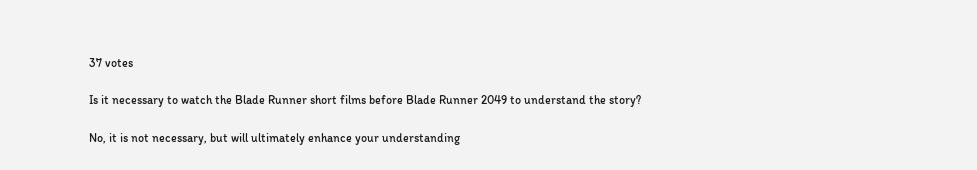37 votes

Is it necessary to watch the Blade Runner short films before Blade Runner 2049 to understand the story?

No, it is not necessary, but will ultimately enhance your understanding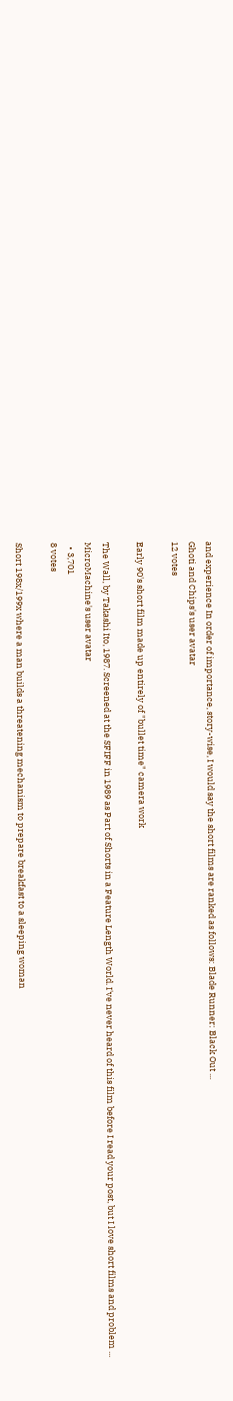and experience In order of importance, story-wise, I would say the short films are ranked as follows: Blade Runner: Black Out ...
Ghoti and Chips's user avatar
12 votes

Early 90's short film made up entirely of "bullet time" camera work

The Wall, by Takashi Ito, 1987. Screened at the SFIFF in 1989 as Part of Shorts in a Feature Length World. I've never heard of this film before I read your post, but I love short films and problem ...
MicroMachine's user avatar
  • 3,701
8 votes

Short 198x/199x where a man builds a threatening mechanism to prepare breakfast to a sleeping woman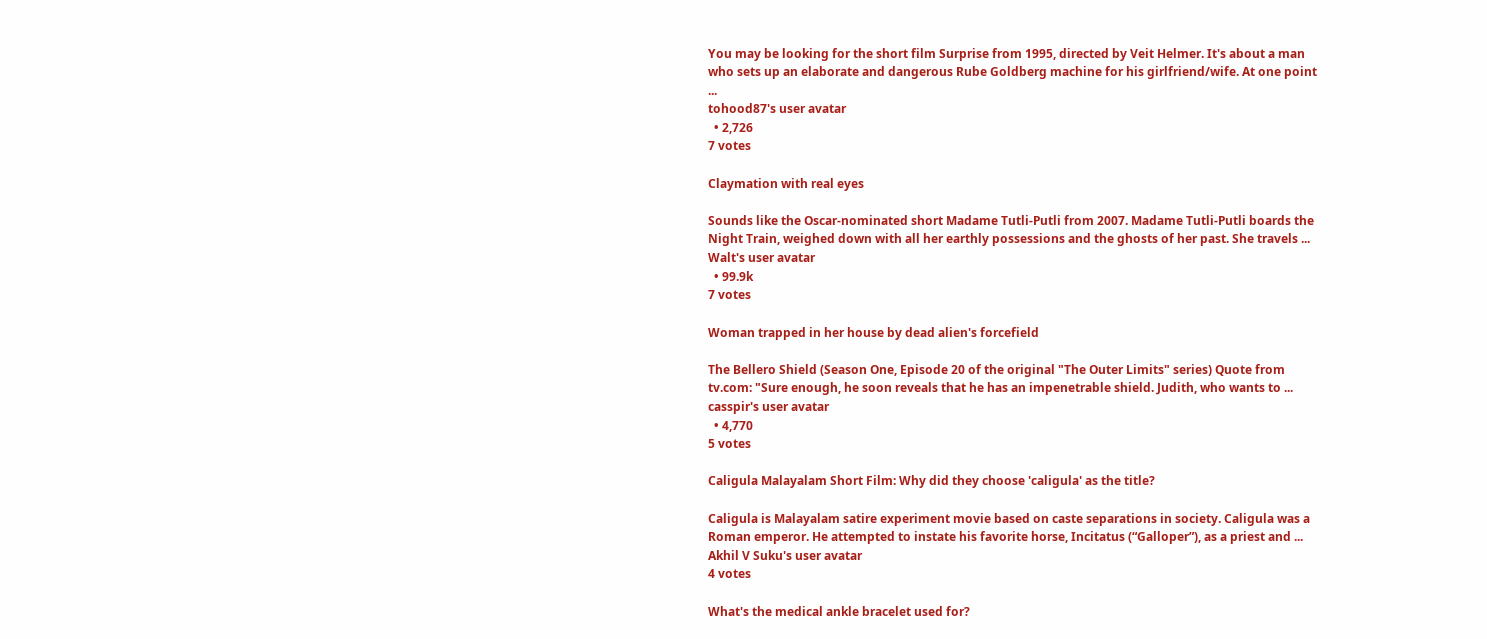You may be looking for the short film Surprise from 1995, directed by Veit Helmer. It's about a man who sets up an elaborate and dangerous Rube Goldberg machine for his girlfriend/wife. At one point ...
tohood87's user avatar
  • 2,726
7 votes

Claymation with real eyes

Sounds like the Oscar-nominated short Madame Tutli-Putli from 2007. Madame Tutli-Putli boards the Night Train, weighed down with all her earthly possessions and the ghosts of her past. She travels ...
Walt's user avatar
  • 99.9k
7 votes

Woman trapped in her house by dead alien's forcefield

The Bellero Shield (Season One, Episode 20 of the original "The Outer Limits" series) Quote from tv.com: "Sure enough, he soon reveals that he has an impenetrable shield. Judith, who wants to ...
casspir's user avatar
  • 4,770
5 votes

Caligula Malayalam Short Film: Why did they choose 'caligula' as the title?

Caligula is Malayalam satire experiment movie based on caste separations in society. Caligula was a Roman emperor. He attempted to instate his favorite horse, Incitatus (“Galloper”), as a priest and ...
Akhil V Suku's user avatar
4 votes

What's the medical ankle bracelet used for?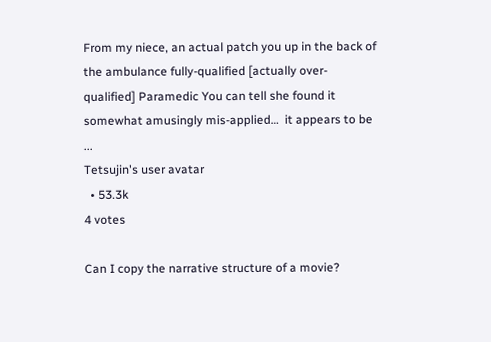From my niece, an actual patch you up in the back of the ambulance fully-qualified [actually over-qualified] Paramedic You can tell she found it somewhat amusingly mis-applied…  it appears to be ...
Tetsujin's user avatar
  • 53.3k
4 votes

Can I copy the narrative structure of a movie?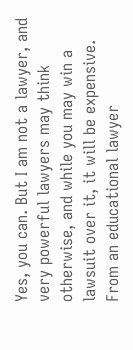Yes, you can. But I am not a lawyer, and very powerful lawyers may think otherwise, and while you may win a lawsuit over it, it will be expensive. From an educational lawyer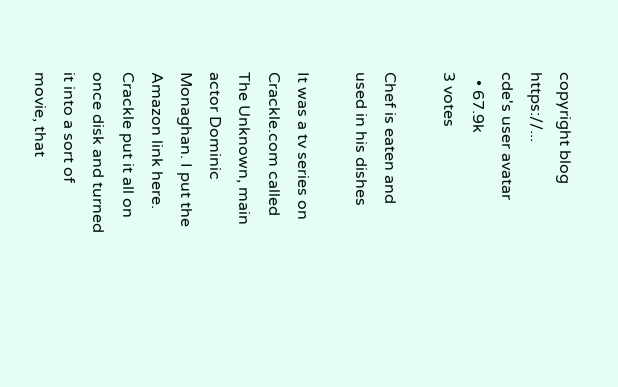copyright blog https://...
cde's user avatar
  • 67.9k
3 votes

Chef is eaten and used in his dishes

It was a tv series on Crackle.com called The Unknown, main actor Dominic Monaghan. I put the Amazon link here. Crackle put it all on once disk and turned it into a sort of movie, that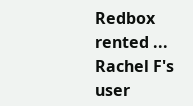Redbox rented ...
Rachel F's user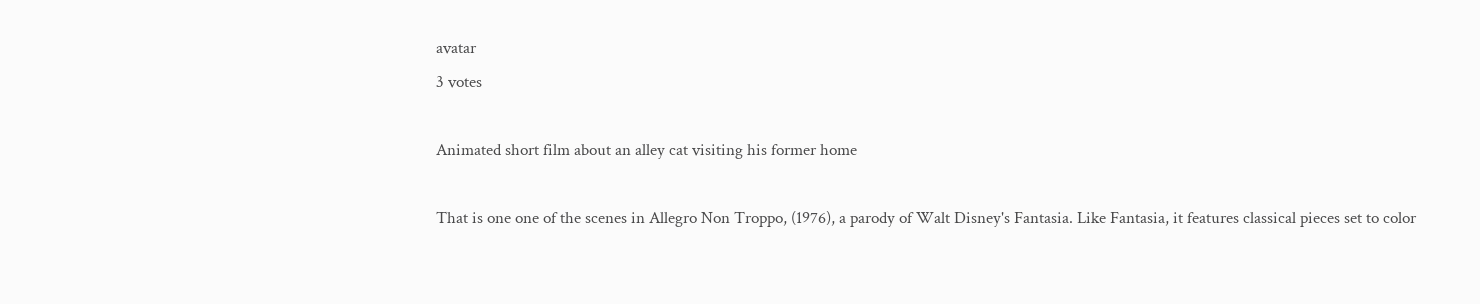avatar
3 votes

Animated short film about an alley cat visiting his former home

That is one one of the scenes in Allegro Non Troppo, (1976), a parody of Walt Disney's Fantasia. Like Fantasia, it features classical pieces set to color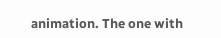animation. The one with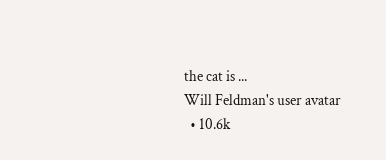the cat is ...
Will Feldman's user avatar
  • 10.6k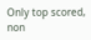Only top scored, non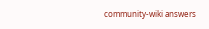community-wiki answers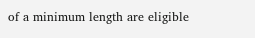of a minimum length are eligible